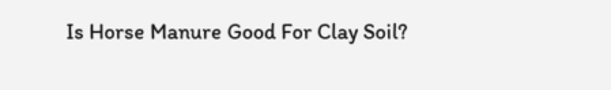Is Horse Manure Good For Clay Soil?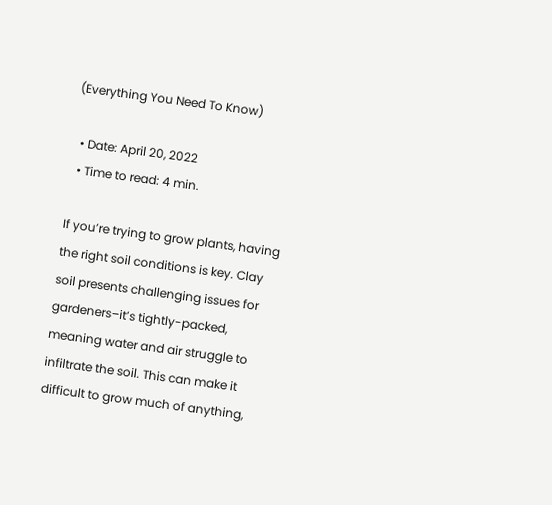(Everything You Need To Know)

  • Date: April 20, 2022
  • Time to read: 4 min.

If you’re trying to grow plants, having the right soil conditions is key. Clay soil presents challenging issues for gardeners–it’s tightly-packed, meaning water and air struggle to infiltrate the soil. This can make it difficult to grow much of anything,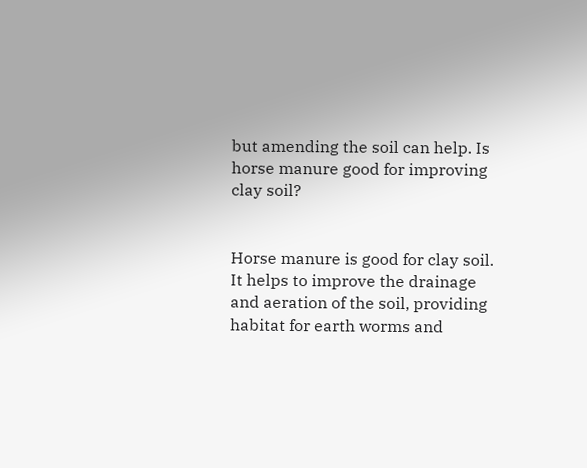but amending the soil can help. Is horse manure good for improving clay soil?


Horse manure is good for clay soil. It helps to improve the drainage and aeration of the soil, providing habitat for earth worms and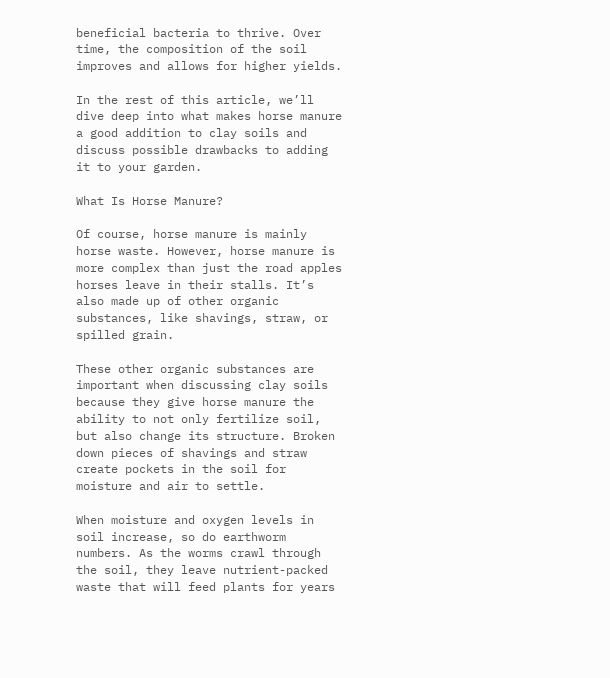beneficial bacteria to thrive. Over time, the composition of the soil improves and allows for higher yields.

In the rest of this article, we’ll dive deep into what makes horse manure a good addition to clay soils and discuss possible drawbacks to adding it to your garden.

What Is Horse Manure?

Of course, horse manure is mainly horse waste. However, horse manure is more complex than just the road apples horses leave in their stalls. It’s also made up of other organic substances, like shavings, straw, or spilled grain.

These other organic substances are important when discussing clay soils because they give horse manure the ability to not only fertilize soil, but also change its structure. Broken down pieces of shavings and straw create pockets in the soil for moisture and air to settle.

When moisture and oxygen levels in soil increase, so do earthworm numbers. As the worms crawl through the soil, they leave nutrient-packed waste that will feed plants for years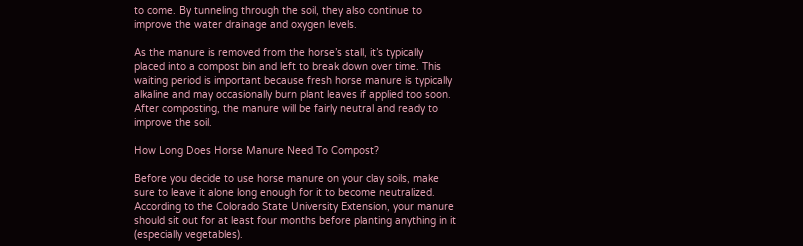to come. By tunneling through the soil, they also continue to improve the water drainage and oxygen levels.

As the manure is removed from the horse’s stall, it’s typically placed into a compost bin and left to break down over time. This waiting period is important because fresh horse manure is typically alkaline and may occasionally burn plant leaves if applied too soon. After composting, the manure will be fairly neutral and ready to improve the soil.

How Long Does Horse Manure Need To Compost?

Before you decide to use horse manure on your clay soils, make sure to leave it alone long enough for it to become neutralized. According to the Colorado State University Extension, your manure should sit out for at least four months before planting anything in it (especially vegetables).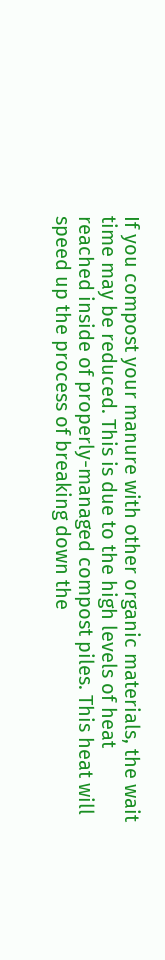If you compost your manure with other organic materials, the wait time may be reduced. This is due to the high levels of heat reached inside of properly-managed compost piles. This heat will speed up the process of breaking down the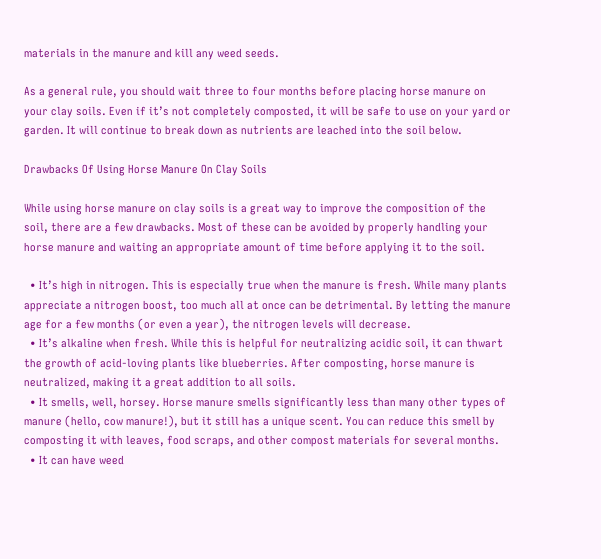materials in the manure and kill any weed seeds.

As a general rule, you should wait three to four months before placing horse manure on your clay soils. Even if it’s not completely composted, it will be safe to use on your yard or garden. It will continue to break down as nutrients are leached into the soil below.

Drawbacks Of Using Horse Manure On Clay Soils

While using horse manure on clay soils is a great way to improve the composition of the soil, there are a few drawbacks. Most of these can be avoided by properly handling your horse manure and waiting an appropriate amount of time before applying it to the soil.

  • It’s high in nitrogen. This is especially true when the manure is fresh. While many plants appreciate a nitrogen boost, too much all at once can be detrimental. By letting the manure age for a few months (or even a year), the nitrogen levels will decrease.
  • It’s alkaline when fresh. While this is helpful for neutralizing acidic soil, it can thwart the growth of acid-loving plants like blueberries. After composting, horse manure is neutralized, making it a great addition to all soils.
  • It smells, well, horsey. Horse manure smells significantly less than many other types of manure (hello, cow manure!), but it still has a unique scent. You can reduce this smell by composting it with leaves, food scraps, and other compost materials for several months.
  • It can have weed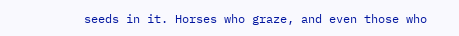seeds in it. Horses who graze, and even those who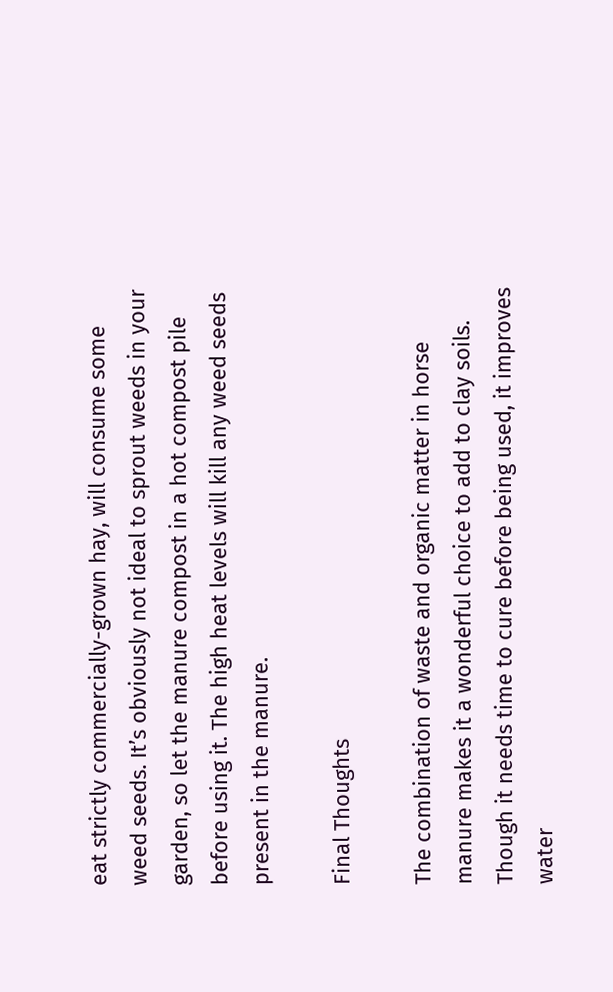eat strictly commercially-grown hay, will consume some weed seeds. It’s obviously not ideal to sprout weeds in your garden, so let the manure compost in a hot compost pile before using it. The high heat levels will kill any weed seeds present in the manure.

Final Thoughts

The combination of waste and organic matter in horse manure makes it a wonderful choice to add to clay soils. Though it needs time to cure before being used, it improves water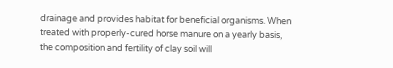drainage and provides habitat for beneficial organisms. When treated with properly-cured horse manure on a yearly basis, the composition and fertility of clay soil will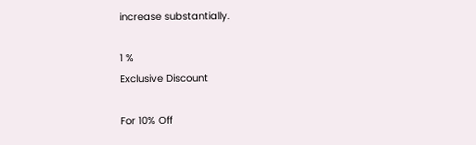increase substantially.

1 %
Exclusive Discount

For 10% Off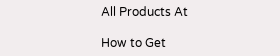All Products At

How to Get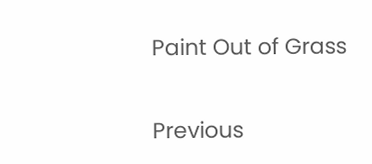Paint Out of Grass

Previous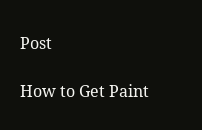Post

How to Get Paint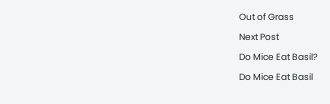Out of Grass

Next Post

Do Mice Eat Basil?

Do Mice Eat Basil